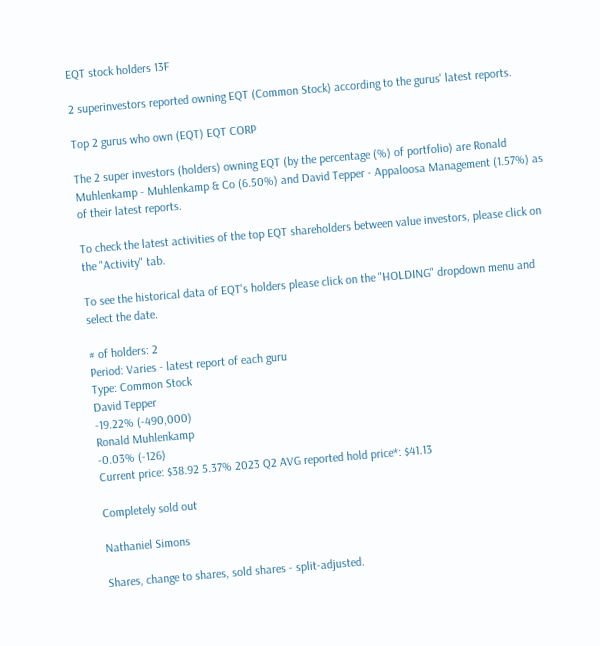EQT stock holders 13F

2 superinvestors reported owning EQT (Common Stock) according to the gurus' latest reports.

Top 2 gurus who own (EQT) EQT CORP

The 2 super investors (holders) owning EQT (by the percentage (%) of portfolio) are Ronald Muhlenkamp - Muhlenkamp & Co (6.50%) and David Tepper - Appaloosa Management (1.57%) as of their latest reports.

To check the latest activities of the top EQT shareholders between value investors, please click on the "Activity" tab.

To see the historical data of EQT's holders please click on the "HOLDING" dropdown menu and select the date.

# of holders: 2
Period: Varies - latest report of each guru
Type: Common Stock
David Tepper
-19.22% (-490,000)
Ronald Muhlenkamp
-0.03% (-126)
Current price: $38.92 5.37% 2023 Q2 AVG reported hold price*: $41.13

Completely sold out

Nathaniel Simons

Shares, change to shares, sold shares - split-adjusted.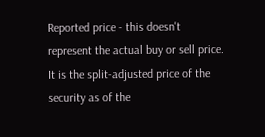Reported price - this doesn't represent the actual buy or sell price.
It is the split-adjusted price of the security as of the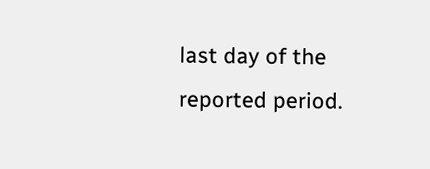last day of the reported period.